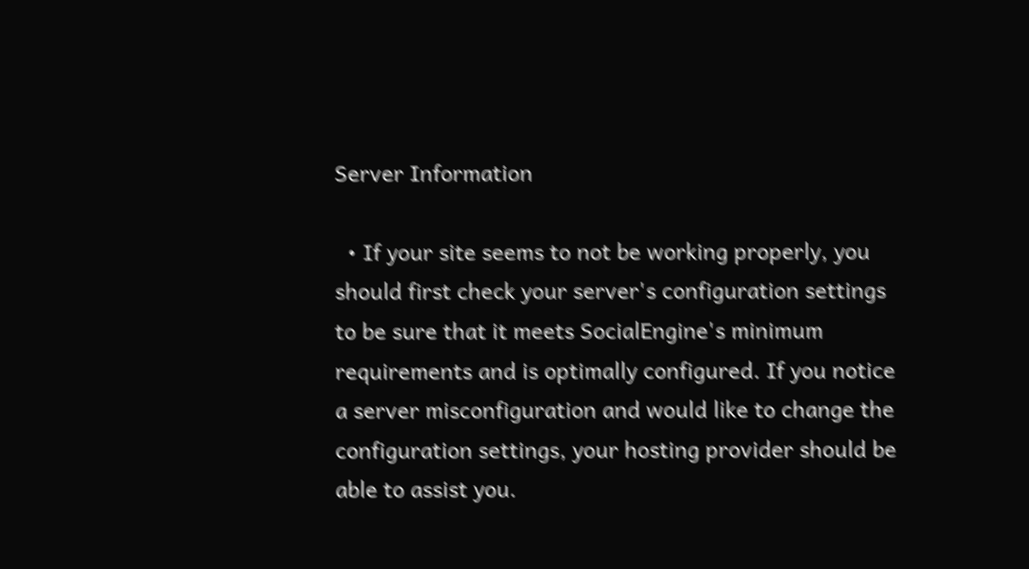Server Information

  • If your site seems to not be working properly, you should first check your server's configuration settings to be sure that it meets SocialEngine's minimum requirements and is optimally configured. If you notice a server misconfiguration and would like to change the configuration settings, your hosting provider should be able to assist you.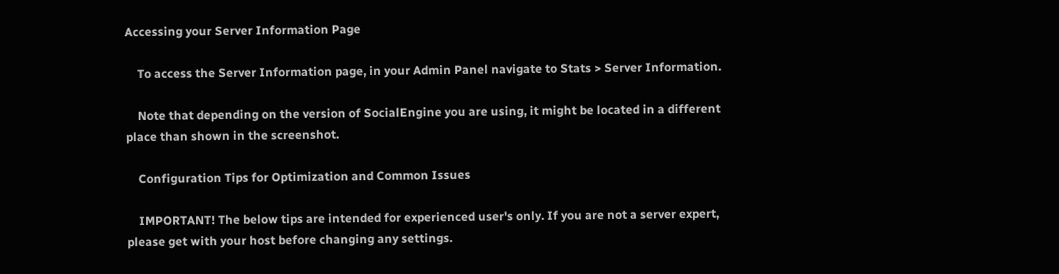Accessing your Server Information Page

    To access the Server Information page, in your Admin Panel navigate to Stats > Server Information.

    Note that depending on the version of SocialEngine you are using, it might be located in a different place than shown in the screenshot.

    Configuration Tips for Optimization and Common Issues

    IMPORTANT! The below tips are intended for experienced user's only. If you are not a server expert, please get with your host before changing any settings.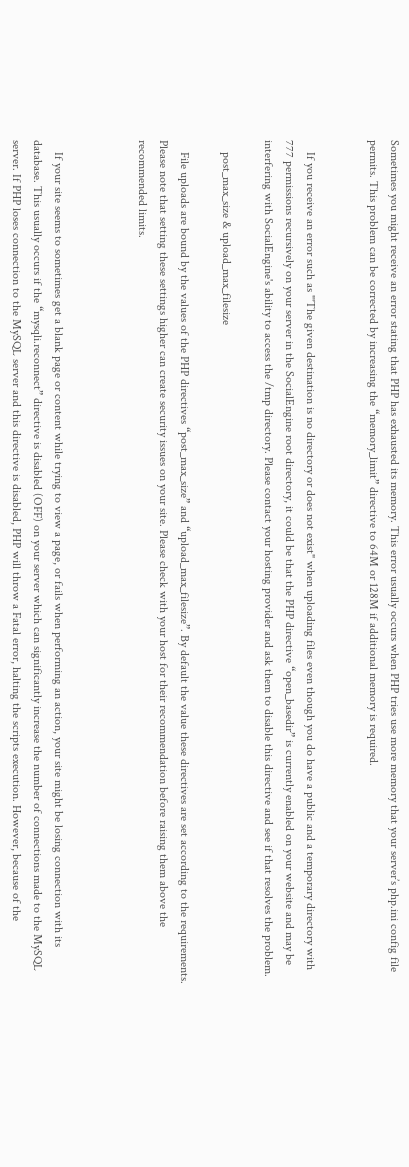Sometimes you might receive an error stating that PHP has exhausted its memory. This error usually occurs when PHP tries use more memory that your server’s php.ini config file permits. This problem can be corrected by increasing the “memory_limit” directive to 64M or 128M if additional memory is required.


    If you receive an error such as "'The given destination is no directory or does not exist" when uploading files even though you do have a public and a temporary directory with 777 permissions recursively on your server in the SocialEngine root directory, it could be that the PHP directive “open_basedir” is currently enabled on your website and may be interfering with SocialEngine's ability to access the /tmp directory. Please contact your hosting provider and ask them to disable this directive and see if that resolves the problem.

    post_max_size & upload_max_filesize

    File uploads are bound by the values of the PHP directives “post_max_size” and “upload_max_filesize”. By default the value these directives are set according to the requirements. Please note that setting these settings higher can create security issues on your site. Please check with your host for their recommendation before raising them above the recommended limits.



    If your site seems to sometimes get a blank page or content while trying to view a page, or fails when performing an action, your site might be losing connection with its database. This usually occurs if the “mysqli.reconnect” directive is disabled (OFF) on your server which can significantly increase the number of connections made to the MySQL server. If PHP loses connection to the MySQL server and this directive is disabled, PHP will throw a Fatal error, halting the scripts execution. However, because of the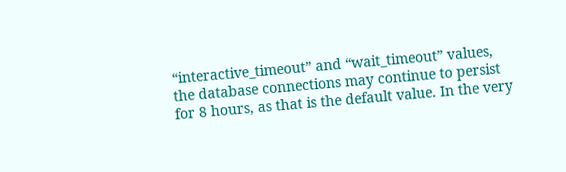“interactive_timeout” and “wait_timeout” values, the database connections may continue to persist for 8 hours, as that is the default value. In the very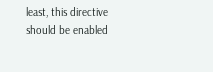least, this directive should be enabled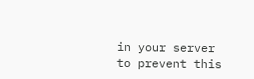in your server to prevent this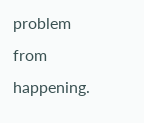problem from happening.